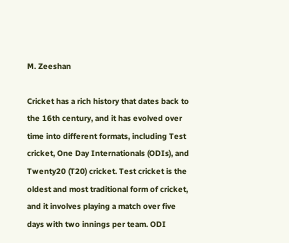M. Zeeshan

Cricket has a rich history that dates back to the 16th century, and it has evolved over time into different formats, including Test cricket, One Day Internationals (ODIs), and Twenty20 (T20) cricket. Test cricket is the oldest and most traditional form of cricket, and it involves playing a match over five days with two innings per team. ODI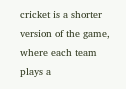cricket is a shorter version of the game, where each team plays a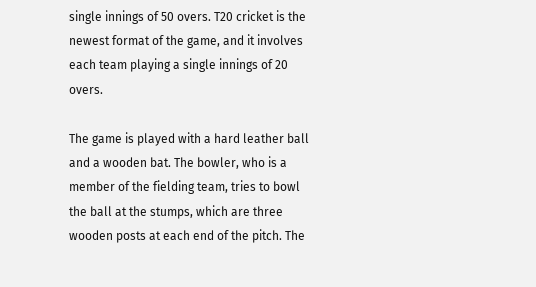single innings of 50 overs. T20 cricket is the newest format of the game, and it involves each team playing a single innings of 20 overs.

The game is played with a hard leather ball and a wooden bat. The bowler, who is a member of the fielding team, tries to bowl the ball at the stumps, which are three wooden posts at each end of the pitch. The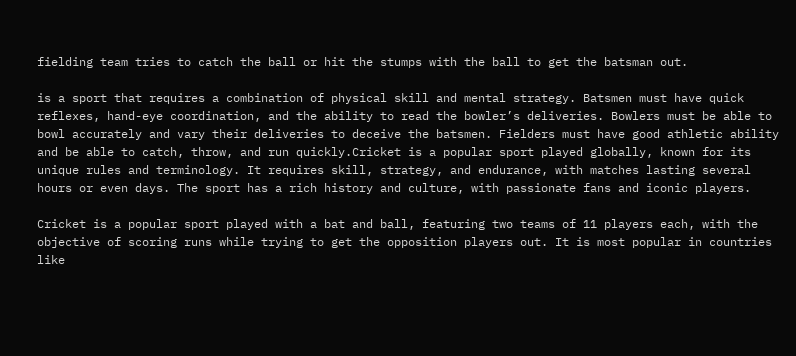fielding team tries to catch the ball or hit the stumps with the ball to get the batsman out.

is a sport that requires a combination of physical skill and mental strategy. Batsmen must have quick reflexes, hand-eye coordination, and the ability to read the bowler’s deliveries. Bowlers must be able to bowl accurately and vary their deliveries to deceive the batsmen. Fielders must have good athletic ability and be able to catch, throw, and run quickly.Cricket is a popular sport played globally, known for its unique rules and terminology. It requires skill, strategy, and endurance, with matches lasting several hours or even days. The sport has a rich history and culture, with passionate fans and iconic players.

Cricket is a popular sport played with a bat and ball, featuring two teams of 11 players each, with the objective of scoring runs while trying to get the opposition players out. It is most popular in countries like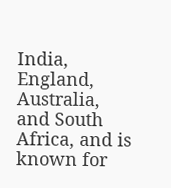India, England, Australia, and South Africa, and is known for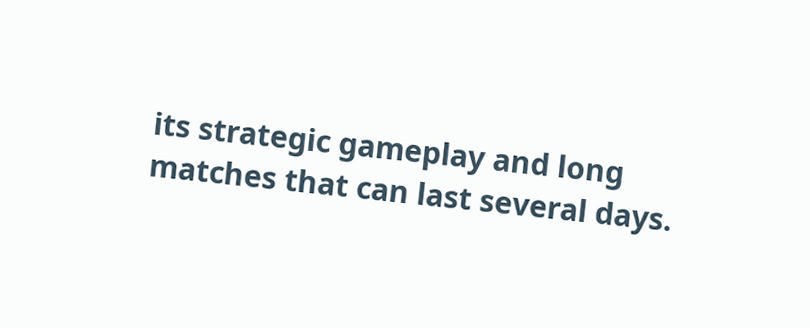its strategic gameplay and long matches that can last several days.